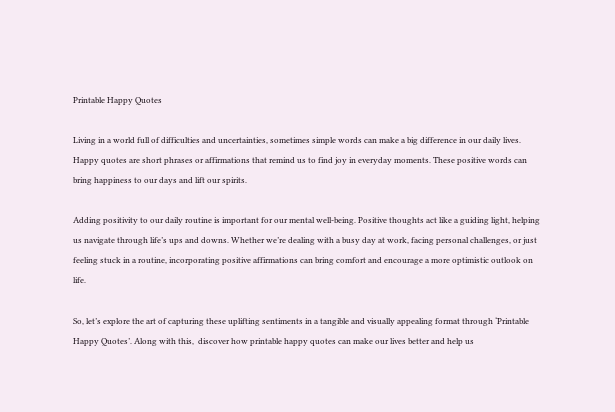Printable Happy Quotes

Living in a world full of difficulties and uncertainties, sometimes simple words can make a big difference in our daily lives. Happy quotes are short phrases or affirmations that remind us to find joy in everyday moments. These positive words can bring happiness to our days and lift our spirits.

Adding positivity to our daily routine is important for our mental well-being. Positive thoughts act like a guiding light, helping us navigate through life’s ups and downs. Whether we’re dealing with a busy day at work, facing personal challenges, or just feeling stuck in a routine, incorporating positive affirmations can bring comfort and encourage a more optimistic outlook on life.

So, let’s explore the art of capturing these uplifting sentiments in a tangible and visually appealing format through ‘Printable Happy Quotes’. Along with this,  discover how printable happy quotes can make our lives better and help us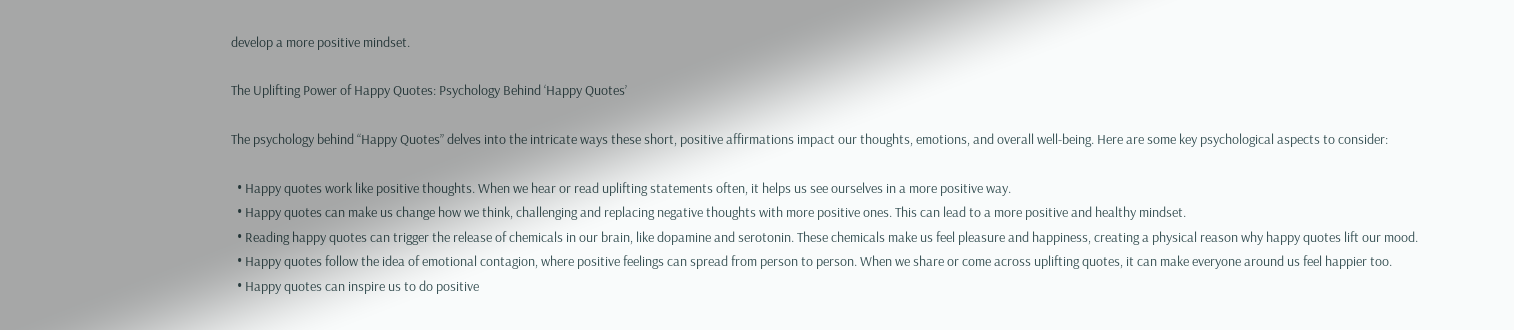develop a more positive mindset.

The Uplifting Power of Happy Quotes: Psychology Behind ‘Happy Quotes’

The psychology behind “Happy Quotes” delves into the intricate ways these short, positive affirmations impact our thoughts, emotions, and overall well-being. Here are some key psychological aspects to consider:

  • Happy quotes work like positive thoughts. When we hear or read uplifting statements often, it helps us see ourselves in a more positive way.
  • Happy quotes can make us change how we think, challenging and replacing negative thoughts with more positive ones. This can lead to a more positive and healthy mindset.
  • Reading happy quotes can trigger the release of chemicals in our brain, like dopamine and serotonin. These chemicals make us feel pleasure and happiness, creating a physical reason why happy quotes lift our mood.
  • Happy quotes follow the idea of emotional contagion, where positive feelings can spread from person to person. When we share or come across uplifting quotes, it can make everyone around us feel happier too.
  • Happy quotes can inspire us to do positive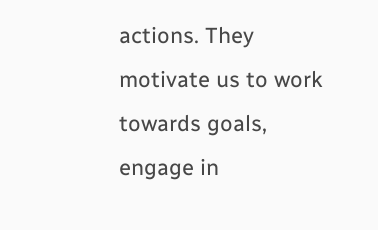actions. They motivate us to work towards goals, engage in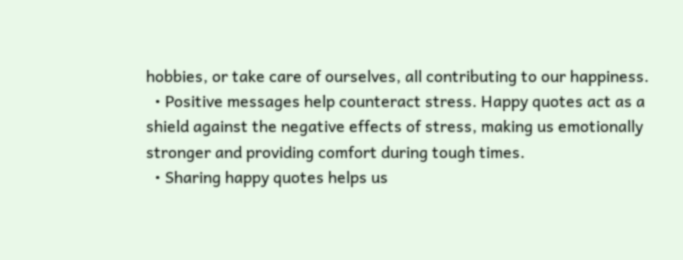hobbies, or take care of ourselves, all contributing to our happiness.
  • Positive messages help counteract stress. Happy quotes act as a shield against the negative effects of stress, making us emotionally stronger and providing comfort during tough times.
  • Sharing happy quotes helps us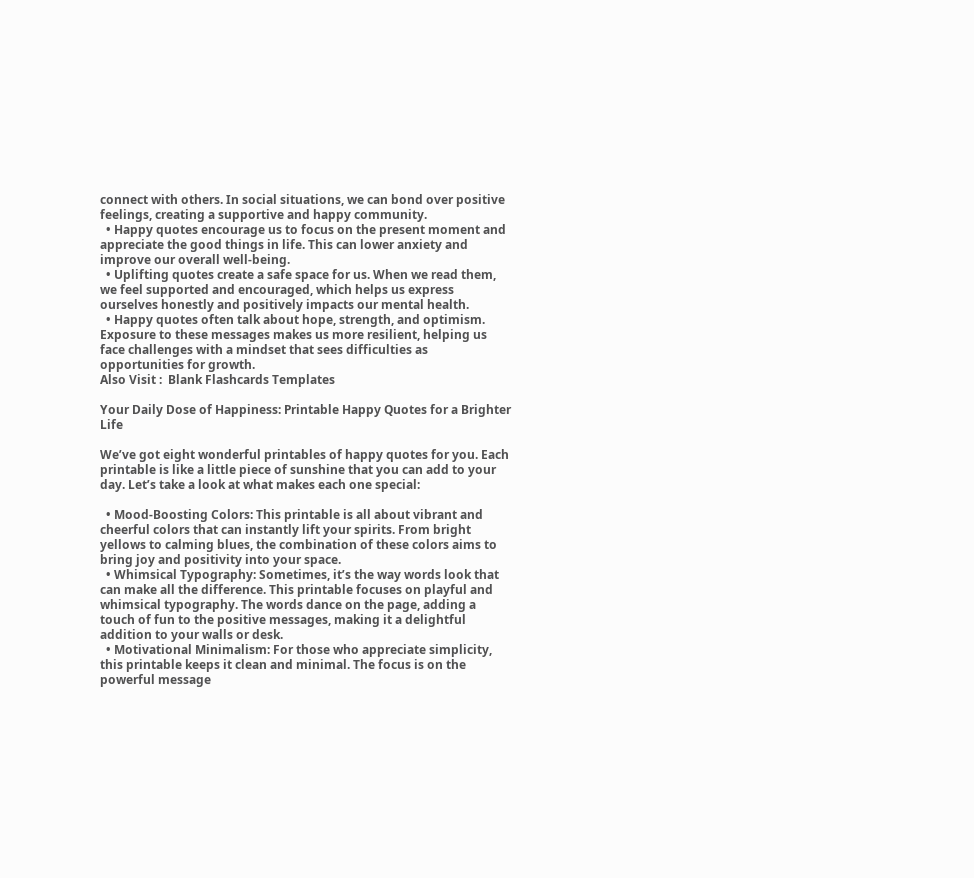connect with others. In social situations, we can bond over positive feelings, creating a supportive and happy community.
  • Happy quotes encourage us to focus on the present moment and appreciate the good things in life. This can lower anxiety and improve our overall well-being.
  • Uplifting quotes create a safe space for us. When we read them, we feel supported and encouraged, which helps us express ourselves honestly and positively impacts our mental health.
  • Happy quotes often talk about hope, strength, and optimism. Exposure to these messages makes us more resilient, helping us face challenges with a mindset that sees difficulties as opportunities for growth.
Also Visit :  Blank Flashcards Templates

Your Daily Dose of Happiness: Printable Happy Quotes for a Brighter Life

We’ve got eight wonderful printables of happy quotes for you. Each printable is like a little piece of sunshine that you can add to your day. Let’s take a look at what makes each one special:

  • Mood-Boosting Colors: This printable is all about vibrant and cheerful colors that can instantly lift your spirits. From bright yellows to calming blues, the combination of these colors aims to bring joy and positivity into your space.
  • Whimsical Typography: Sometimes, it’s the way words look that can make all the difference. This printable focuses on playful and whimsical typography. The words dance on the page, adding a touch of fun to the positive messages, making it a delightful addition to your walls or desk.
  • Motivational Minimalism: For those who appreciate simplicity, this printable keeps it clean and minimal. The focus is on the powerful message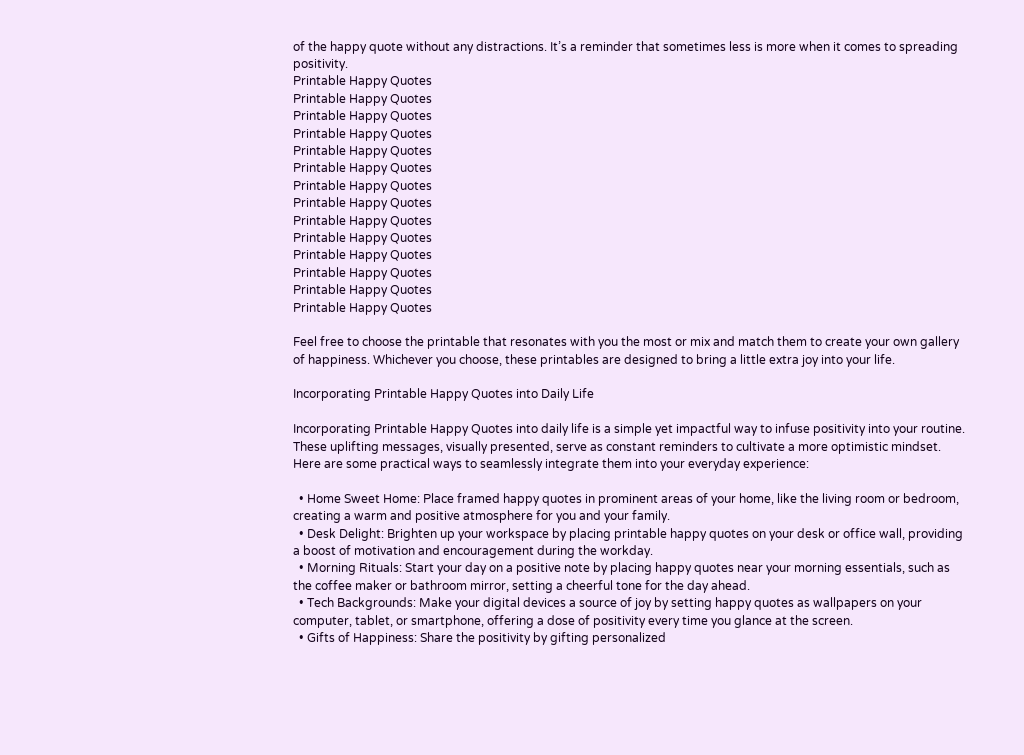of the happy quote without any distractions. It’s a reminder that sometimes less is more when it comes to spreading positivity.
Printable Happy Quotes
Printable Happy Quotes
Printable Happy Quotes
Printable Happy Quotes
Printable Happy Quotes
Printable Happy Quotes
Printable Happy Quotes
Printable Happy Quotes
Printable Happy Quotes
Printable Happy Quotes
Printable Happy Quotes
Printable Happy Quotes
Printable Happy Quotes
Printable Happy Quotes

Feel free to choose the printable that resonates with you the most or mix and match them to create your own gallery of happiness. Whichever you choose, these printables are designed to bring a little extra joy into your life.

Incorporating Printable Happy Quotes into Daily Life

Incorporating Printable Happy Quotes into daily life is a simple yet impactful way to infuse positivity into your routine. These uplifting messages, visually presented, serve as constant reminders to cultivate a more optimistic mindset. Here are some practical ways to seamlessly integrate them into your everyday experience:

  • Home Sweet Home: Place framed happy quotes in prominent areas of your home, like the living room or bedroom, creating a warm and positive atmosphere for you and your family.
  • Desk Delight: Brighten up your workspace by placing printable happy quotes on your desk or office wall, providing a boost of motivation and encouragement during the workday.
  • Morning Rituals: Start your day on a positive note by placing happy quotes near your morning essentials, such as the coffee maker or bathroom mirror, setting a cheerful tone for the day ahead.
  • Tech Backgrounds: Make your digital devices a source of joy by setting happy quotes as wallpapers on your computer, tablet, or smartphone, offering a dose of positivity every time you glance at the screen.
  • Gifts of Happiness: Share the positivity by gifting personalized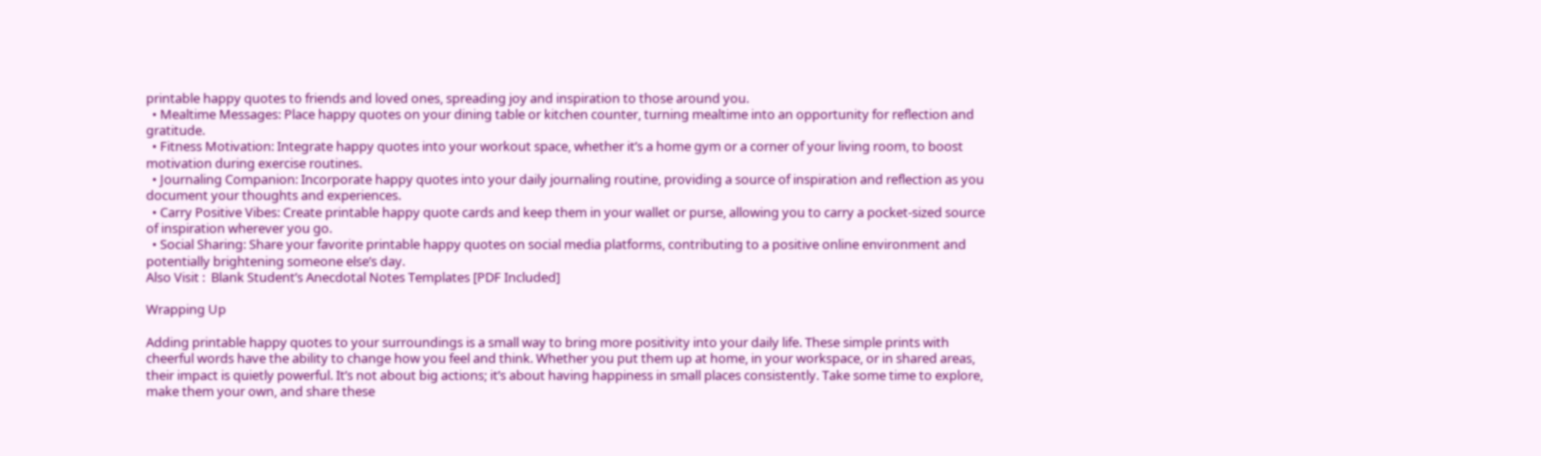printable happy quotes to friends and loved ones, spreading joy and inspiration to those around you.
  • Mealtime Messages: Place happy quotes on your dining table or kitchen counter, turning mealtime into an opportunity for reflection and gratitude.
  • Fitness Motivation: Integrate happy quotes into your workout space, whether it’s a home gym or a corner of your living room, to boost motivation during exercise routines.
  • Journaling Companion: Incorporate happy quotes into your daily journaling routine, providing a source of inspiration and reflection as you document your thoughts and experiences.
  • Carry Positive Vibes: Create printable happy quote cards and keep them in your wallet or purse, allowing you to carry a pocket-sized source of inspiration wherever you go.
  • Social Sharing: Share your favorite printable happy quotes on social media platforms, contributing to a positive online environment and potentially brightening someone else’s day.
Also Visit :  Blank Student’s Anecdotal Notes Templates [PDF Included]

Wrapping Up

Adding printable happy quotes to your surroundings is a small way to bring more positivity into your daily life. These simple prints with cheerful words have the ability to change how you feel and think. Whether you put them up at home, in your workspace, or in shared areas, their impact is quietly powerful. It’s not about big actions; it’s about having happiness in small places consistently. Take some time to explore, make them your own, and share these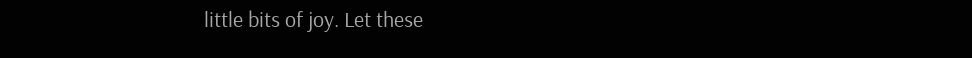little bits of joy. Let these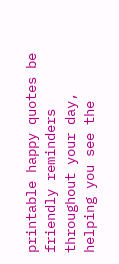printable happy quotes be friendly reminders throughout your day, helping you see the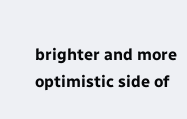brighter and more optimistic side of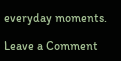everyday moments.

Leave a Comment